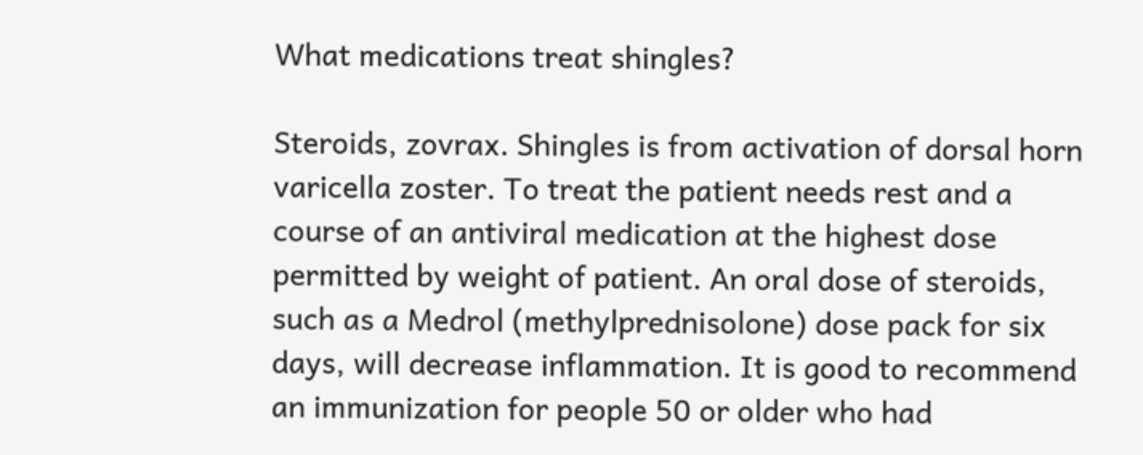What medications treat shingles?

Steroids, zovrax. Shingles is from activation of dorsal horn varicella zoster. To treat the patient needs rest and a course of an antiviral medication at the highest dose permitted by weight of patient. An oral dose of steroids, such as a Medrol (methylprednisolone) dose pack for six days, will decrease inflammation. It is good to recommend an immunization for people 50 or older who had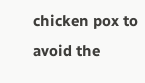chicken pox to avoid the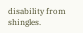disability from shingles.